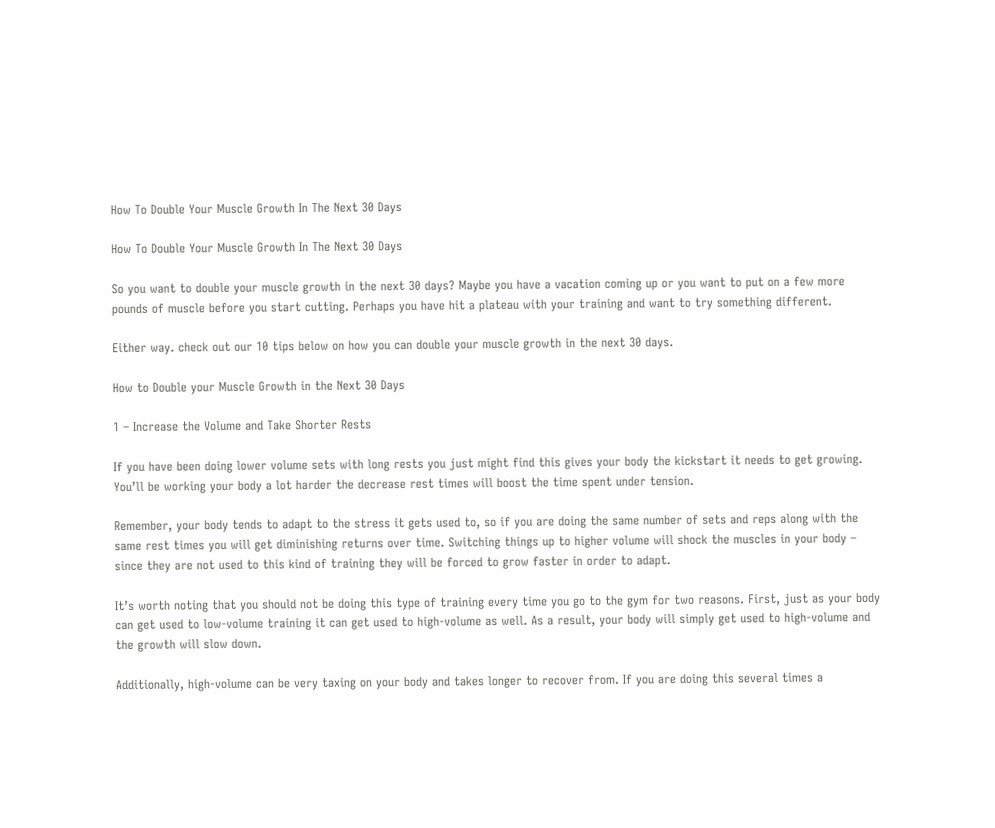How To Double Your Muscle Growth In The Next 30 Days

How To Double Your Muscle Growth In The Next 30 Days

So you want to double your muscle growth in the next 30 days? Maybe you have a vacation coming up or you want to put on a few more pounds of muscle before you start cutting. Perhaps you have hit a plateau with your training and want to try something different.

Either way. check out our 10 tips below on how you can double your muscle growth in the next 30 days.

How to Double your Muscle Growth in the Next 30 Days

1 – Increase the Volume and Take Shorter Rests

If you have been doing lower volume sets with long rests you just might find this gives your body the kickstart it needs to get growing. You’ll be working your body a lot harder the decrease rest times will boost the time spent under tension.

Remember, your body tends to adapt to the stress it gets used to, so if you are doing the same number of sets and reps along with the same rest times you will get diminishing returns over time. Switching things up to higher volume will shock the muscles in your body – since they are not used to this kind of training they will be forced to grow faster in order to adapt.

It’s worth noting that you should not be doing this type of training every time you go to the gym for two reasons. First, just as your body can get used to low-volume training it can get used to high-volume as well. As a result, your body will simply get used to high-volume and the growth will slow down.

Additionally, high-volume can be very taxing on your body and takes longer to recover from. If you are doing this several times a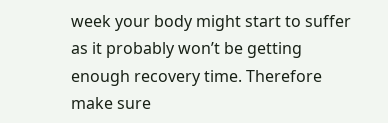week your body might start to suffer as it probably won’t be getting enough recovery time. Therefore make sure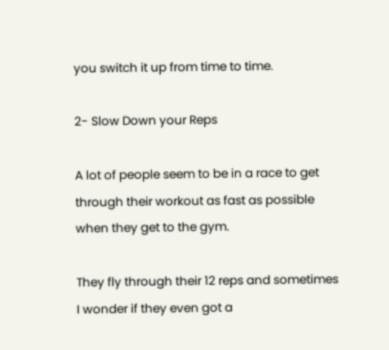you switch it up from time to time.

2- Slow Down your Reps

A lot of people seem to be in a race to get through their workout as fast as possible when they get to the gym.

They fly through their 12 reps and sometimes I wonder if they even got a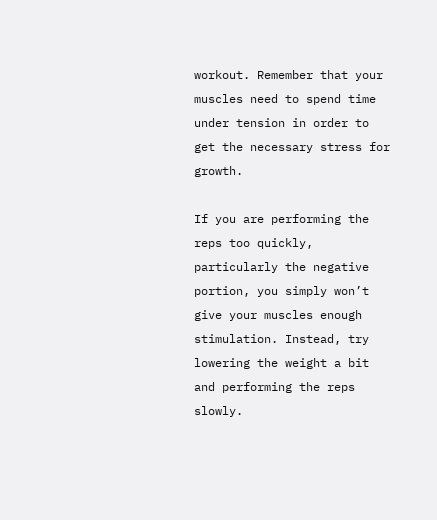workout. Remember that your muscles need to spend time under tension in order to get the necessary stress for growth.

If you are performing the reps too quickly, particularly the negative portion, you simply won’t give your muscles enough stimulation. Instead, try lowering the weight a bit and performing the reps slowly.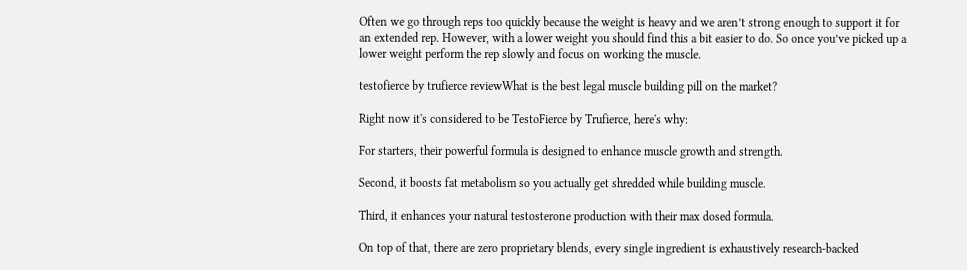Often we go through reps too quickly because the weight is heavy and we aren’t strong enough to support it for an extended rep. However, with a lower weight you should find this a bit easier to do. So once you’ve picked up a lower weight perform the rep slowly and focus on working the muscle.

testofierce by trufierce reviewWhat is the best legal muscle building pill on the market?

Right now it's considered to be TestoFierce by Trufierce, here's why:

For starters, their powerful formula is designed to enhance muscle growth and strength.

Second, it boosts fat metabolism so you actually get shredded while building muscle.

Third, it enhances your natural testosterone production with their max dosed formula.

On top of that, there are zero proprietary blends, every single ingredient is exhaustively research-backed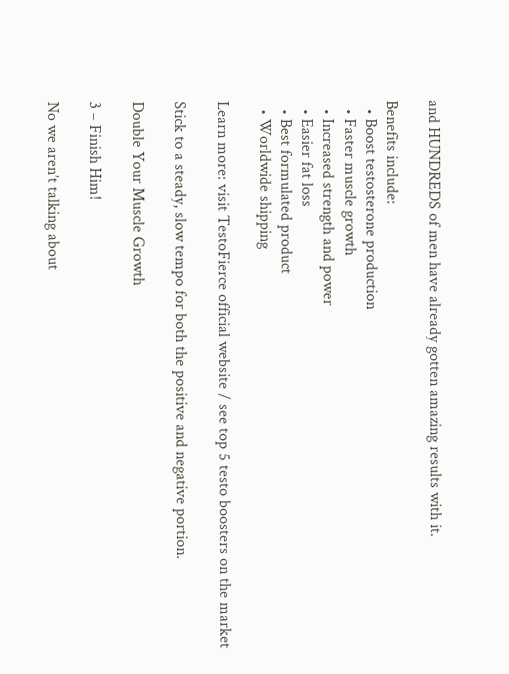and HUNDREDS of men have already gotten amazing results with it.

Benefits include:
  • Boost testosterone production
  • Faster muscle growth
  • Increased strength and power
  • Easier fat loss
  • Best formulated product
  • Worldwide shipping

Learn more: visit TestoFierce official website / see top 5 testo boosters on the market

Stick to a steady, slow tempo for both the positive and negative portion.

Double Your Muscle Growth

3 – Finish Him!

No we aren’t talking about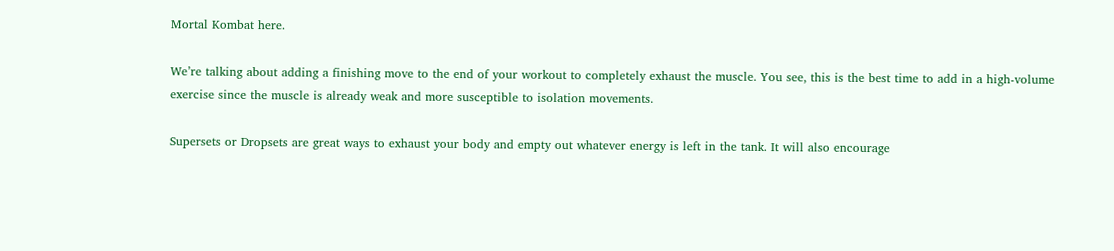Mortal Kombat here.

We’re talking about adding a finishing move to the end of your workout to completely exhaust the muscle. You see, this is the best time to add in a high-volume exercise since the muscle is already weak and more susceptible to isolation movements.

Supersets or Dropsets are great ways to exhaust your body and empty out whatever energy is left in the tank. It will also encourage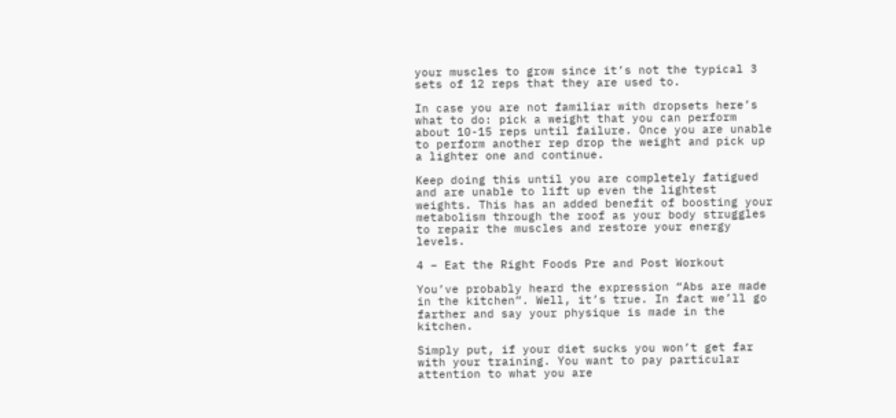your muscles to grow since it’s not the typical 3 sets of 12 reps that they are used to.

In case you are not familiar with dropsets here’s what to do: pick a weight that you can perform about 10-15 reps until failure. Once you are unable to perform another rep drop the weight and pick up a lighter one and continue.

Keep doing this until you are completely fatigued and are unable to lift up even the lightest weights. This has an added benefit of boosting your metabolism through the roof as your body struggles to repair the muscles and restore your energy levels.

4 – Eat the Right Foods Pre and Post Workout

You’ve probably heard the expression “Abs are made in the kitchen”. Well, it’s true. In fact we’ll go farther and say your physique is made in the kitchen.

Simply put, if your diet sucks you won’t get far with your training. You want to pay particular attention to what you are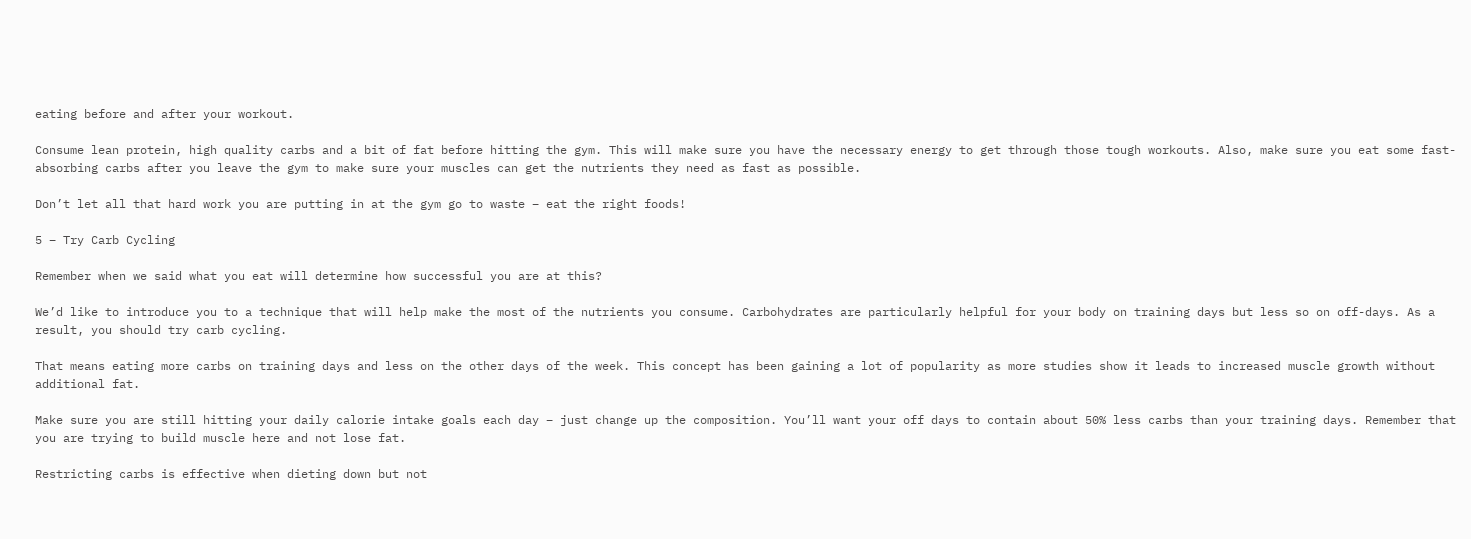eating before and after your workout.

Consume lean protein, high quality carbs and a bit of fat before hitting the gym. This will make sure you have the necessary energy to get through those tough workouts. Also, make sure you eat some fast-absorbing carbs after you leave the gym to make sure your muscles can get the nutrients they need as fast as possible.

Don’t let all that hard work you are putting in at the gym go to waste – eat the right foods!

5 – Try Carb Cycling

Remember when we said what you eat will determine how successful you are at this?

We’d like to introduce you to a technique that will help make the most of the nutrients you consume. Carbohydrates are particularly helpful for your body on training days but less so on off-days. As a result, you should try carb cycling.

That means eating more carbs on training days and less on the other days of the week. This concept has been gaining a lot of popularity as more studies show it leads to increased muscle growth without additional fat.

Make sure you are still hitting your daily calorie intake goals each day – just change up the composition. You’ll want your off days to contain about 50% less carbs than your training days. Remember that you are trying to build muscle here and not lose fat.

Restricting carbs is effective when dieting down but not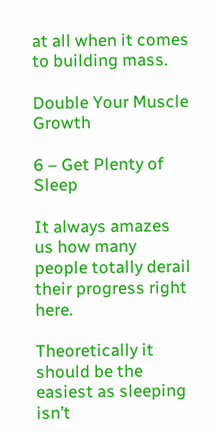at all when it comes to building mass.

Double Your Muscle Growth

6 – Get Plenty of Sleep

It always amazes us how many people totally derail their progress right here.

Theoretically it should be the easiest as sleeping isn’t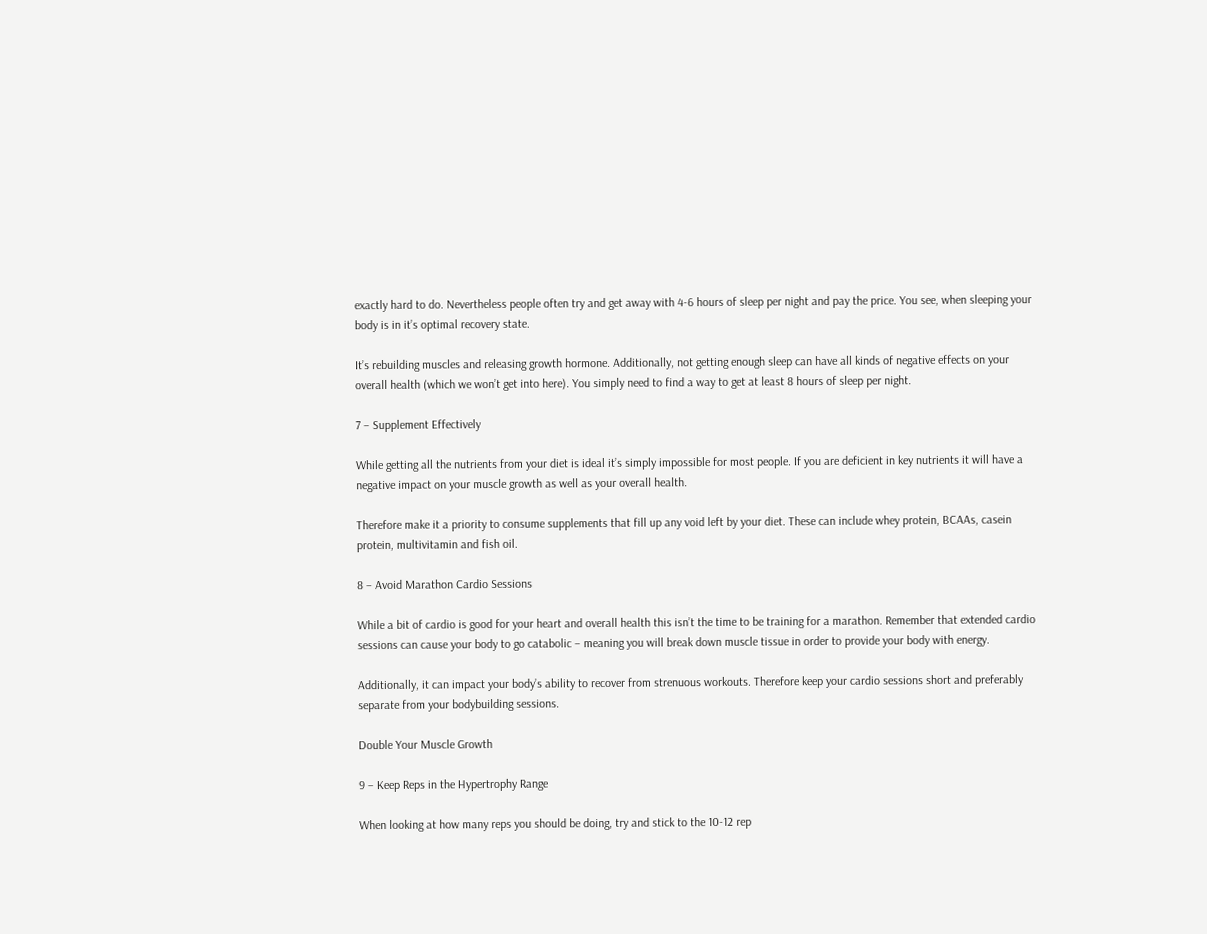exactly hard to do. Nevertheless people often try and get away with 4-6 hours of sleep per night and pay the price. You see, when sleeping your body is in it’s optimal recovery state.

It’s rebuilding muscles and releasing growth hormone. Additionally, not getting enough sleep can have all kinds of negative effects on your overall health (which we won’t get into here). You simply need to find a way to get at least 8 hours of sleep per night.

7 – Supplement Effectively

While getting all the nutrients from your diet is ideal it’s simply impossible for most people. If you are deficient in key nutrients it will have a negative impact on your muscle growth as well as your overall health.

Therefore make it a priority to consume supplements that fill up any void left by your diet. These can include whey protein, BCAAs, casein protein, multivitamin and fish oil.

8 – Avoid Marathon Cardio Sessions

While a bit of cardio is good for your heart and overall health this isn’t the time to be training for a marathon. Remember that extended cardio sessions can cause your body to go catabolic – meaning you will break down muscle tissue in order to provide your body with energy.

Additionally, it can impact your body’s ability to recover from strenuous workouts. Therefore keep your cardio sessions short and preferably separate from your bodybuilding sessions.

Double Your Muscle Growth

9 – Keep Reps in the Hypertrophy Range

When looking at how many reps you should be doing, try and stick to the 10-12 rep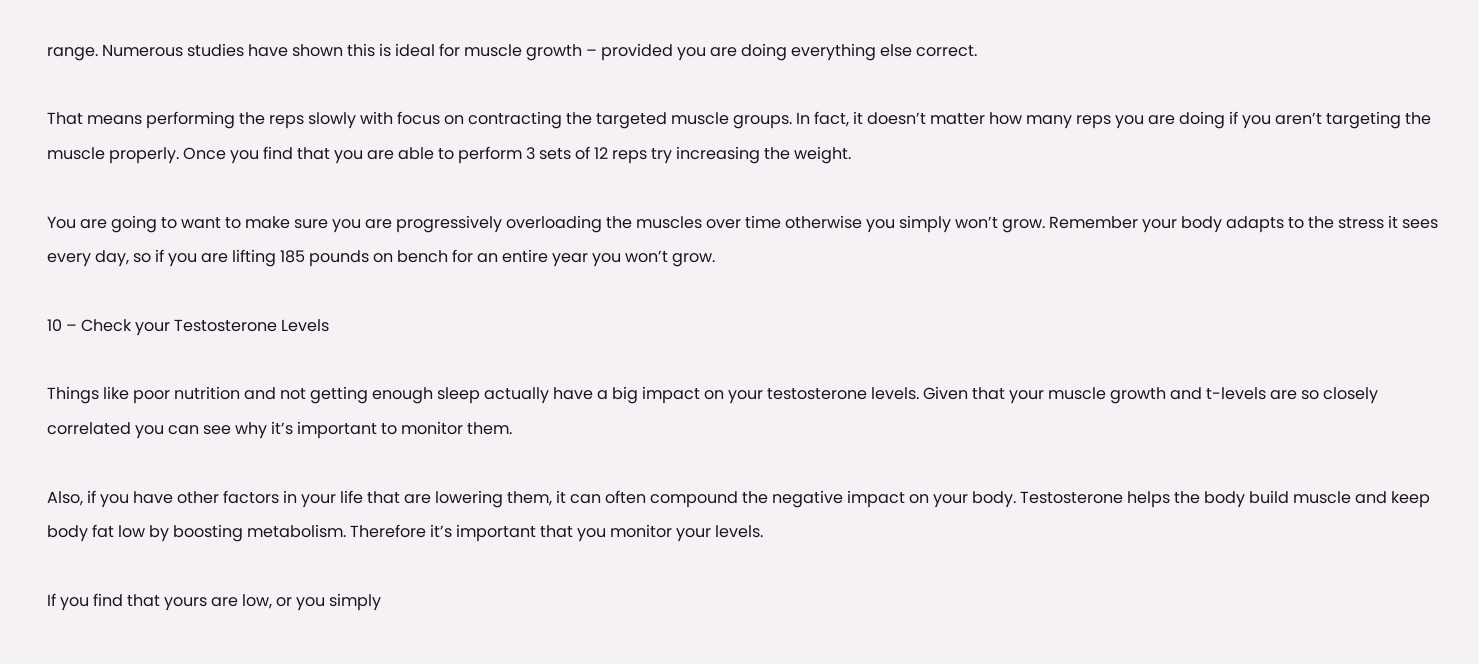range. Numerous studies have shown this is ideal for muscle growth – provided you are doing everything else correct.

That means performing the reps slowly with focus on contracting the targeted muscle groups. In fact, it doesn’t matter how many reps you are doing if you aren’t targeting the muscle properly. Once you find that you are able to perform 3 sets of 12 reps try increasing the weight.

You are going to want to make sure you are progressively overloading the muscles over time otherwise you simply won’t grow. Remember your body adapts to the stress it sees every day, so if you are lifting 185 pounds on bench for an entire year you won’t grow.

10 – Check your Testosterone Levels

Things like poor nutrition and not getting enough sleep actually have a big impact on your testosterone levels. Given that your muscle growth and t-levels are so closely correlated you can see why it’s important to monitor them.

Also, if you have other factors in your life that are lowering them, it can often compound the negative impact on your body. Testosterone helps the body build muscle and keep body fat low by boosting metabolism. Therefore it’s important that you monitor your levels.

If you find that yours are low, or you simply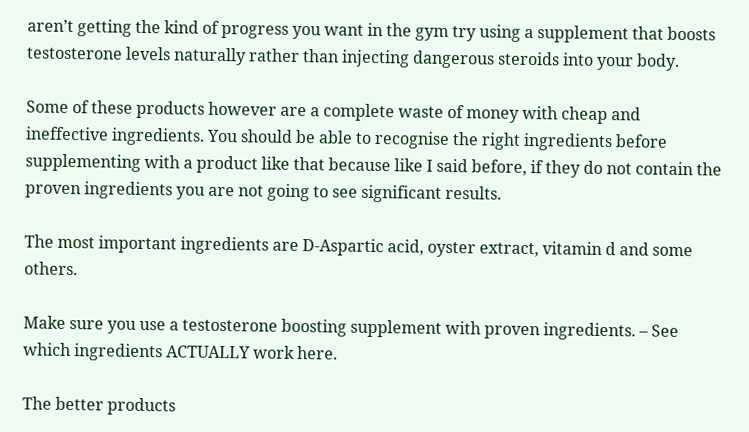aren’t getting the kind of progress you want in the gym try using a supplement that boosts testosterone levels naturally rather than injecting dangerous steroids into your body.

Some of these products however are a complete waste of money with cheap and ineffective ingredients. You should be able to recognise the right ingredients before supplementing with a product like that because like I said before, if they do not contain the proven ingredients you are not going to see significant results.

The most important ingredients are D-Aspartic acid, oyster extract, vitamin d and some others.

Make sure you use a testosterone boosting supplement with proven ingredients. – See which ingredients ACTUALLY work here.

The better products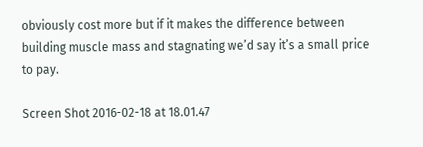obviously cost more but if it makes the difference between building muscle mass and stagnating we’d say it’s a small price to pay.

Screen Shot 2016-02-18 at 18.01.47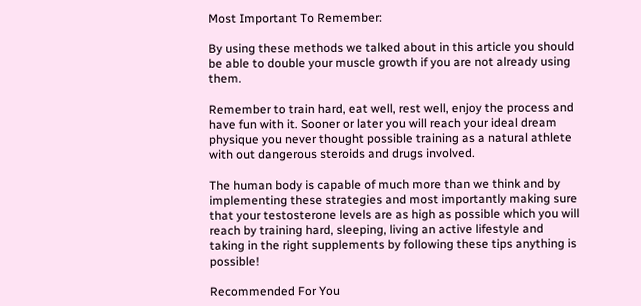Most Important To Remember:

By using these methods we talked about in this article you should be able to double your muscle growth if you are not already using them.

Remember to train hard, eat well, rest well, enjoy the process and have fun with it. Sooner or later you will reach your ideal dream physique you never thought possible training as a natural athlete with out dangerous steroids and drugs involved.

The human body is capable of much more than we think and by implementing these strategies and most importantly making sure that your testosterone levels are as high as possible which you will reach by training hard, sleeping, living an active lifestyle and taking in the right supplements by following these tips anything is possible!

Recommended For You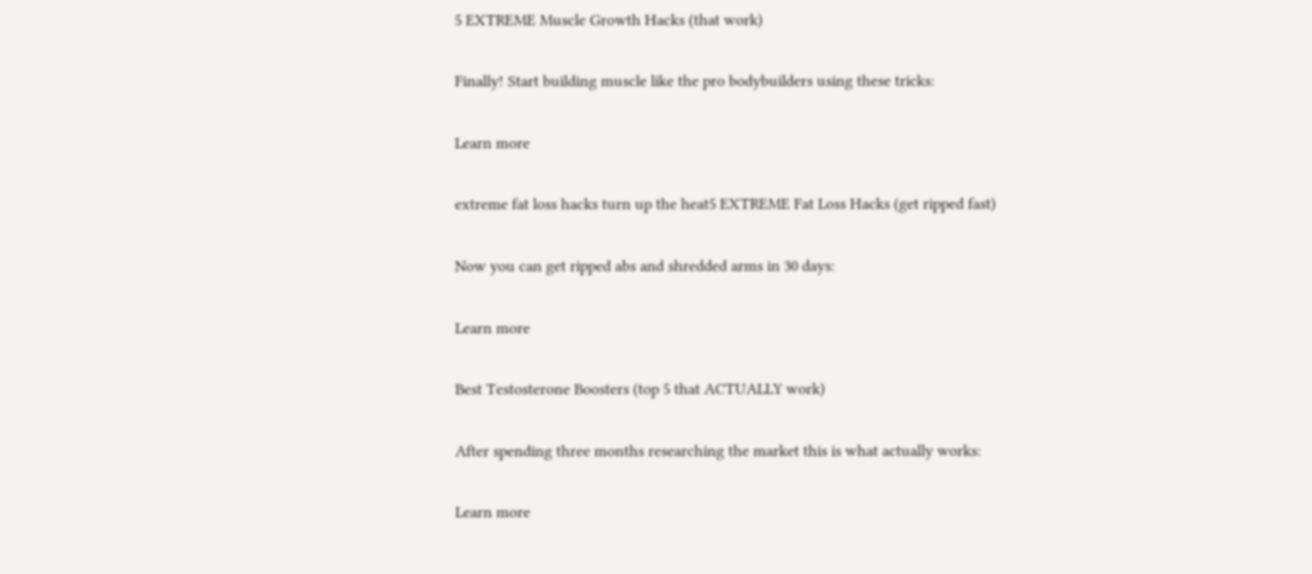5 EXTREME Muscle Growth Hacks (that work)

Finally! Start building muscle like the pro bodybuilders using these tricks:

Learn more

extreme fat loss hacks turn up the heat5 EXTREME Fat Loss Hacks (get ripped fast)

Now you can get ripped abs and shredded arms in 30 days:

Learn more

Best Testosterone Boosters (top 5 that ACTUALLY work)

After spending three months researching the market this is what actually works:

Learn more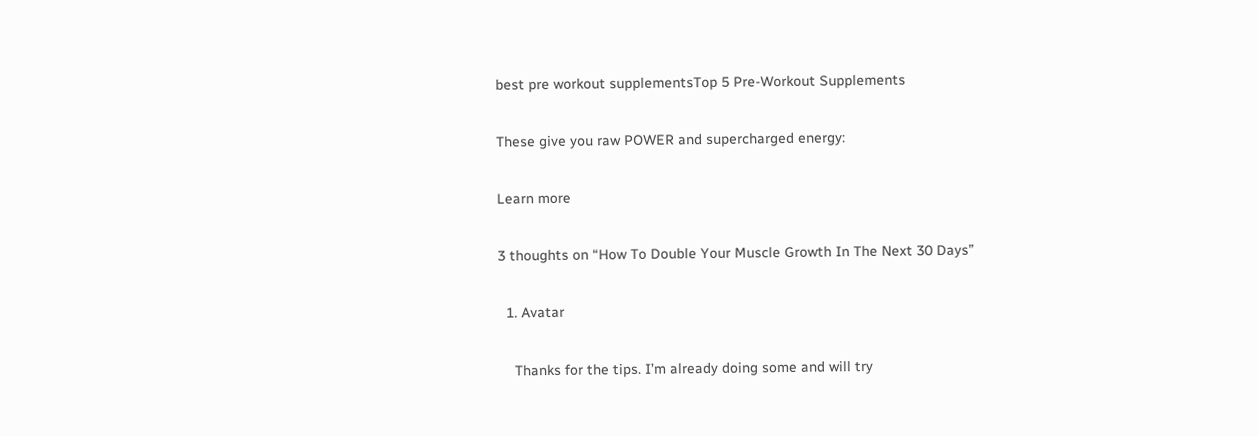best pre workout supplementsTop 5 Pre-Workout Supplements

These give you raw POWER and supercharged energy:

Learn more

3 thoughts on “How To Double Your Muscle Growth In The Next 30 Days”

  1. Avatar

    Thanks for the tips. I’m already doing some and will try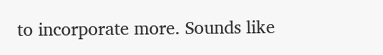to incorporate more. Sounds like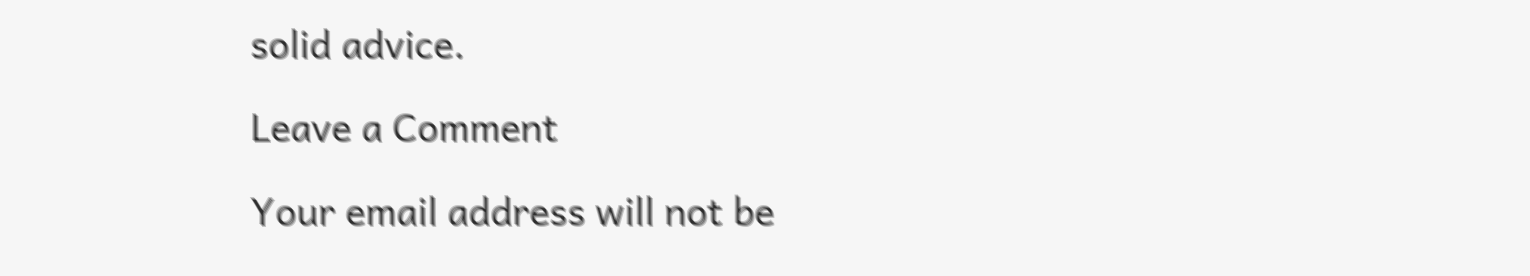solid advice.

Leave a Comment

Your email address will not be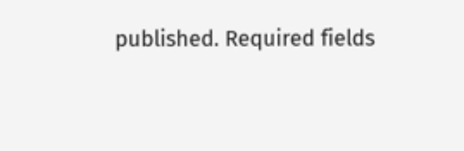published. Required fields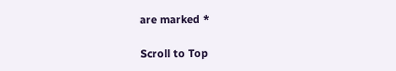are marked *

Scroll to Top